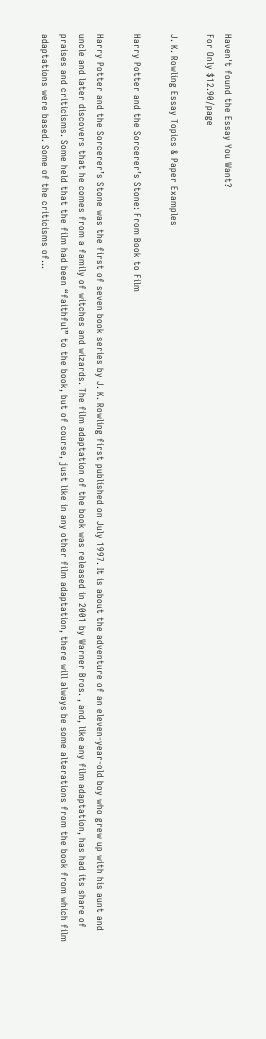Haven't found the Essay You Want?
For Only $12.90/page

J. K. Rowling Essay Topics & Paper Examples

Harry Potter and the Sorcerer’s Stone: From Book to Film

Harry Potter and the Sorcerer’s Stone was the first of seven book series by J. K. Rowling first published on July 1997. It is about the adventure of an eleven-year-old boy who grew up with his aunt and uncle and later discovers that he comes from a family of witches and wizards. The film adaptation of the book was released in 2001 by Warner Bros. , and, like any film adaptation, has had its share of praises and criticisms. Some held that the film had been “faithful” to the book, but of course, just like in any other film adaptation, there will always be some alterations from the book from which film adaptations were based. Some of the criticisms of…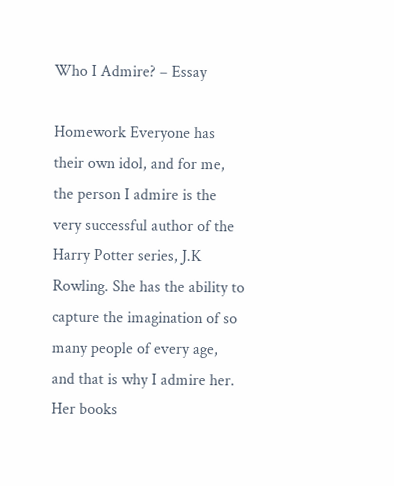Who I Admire? – Essay

Homework Everyone has their own idol, and for me, the person I admire is the very successful author of the Harry Potter series, J.K Rowling. She has the ability to capture the imagination of so many people of every age, and that is why I admire her. Her books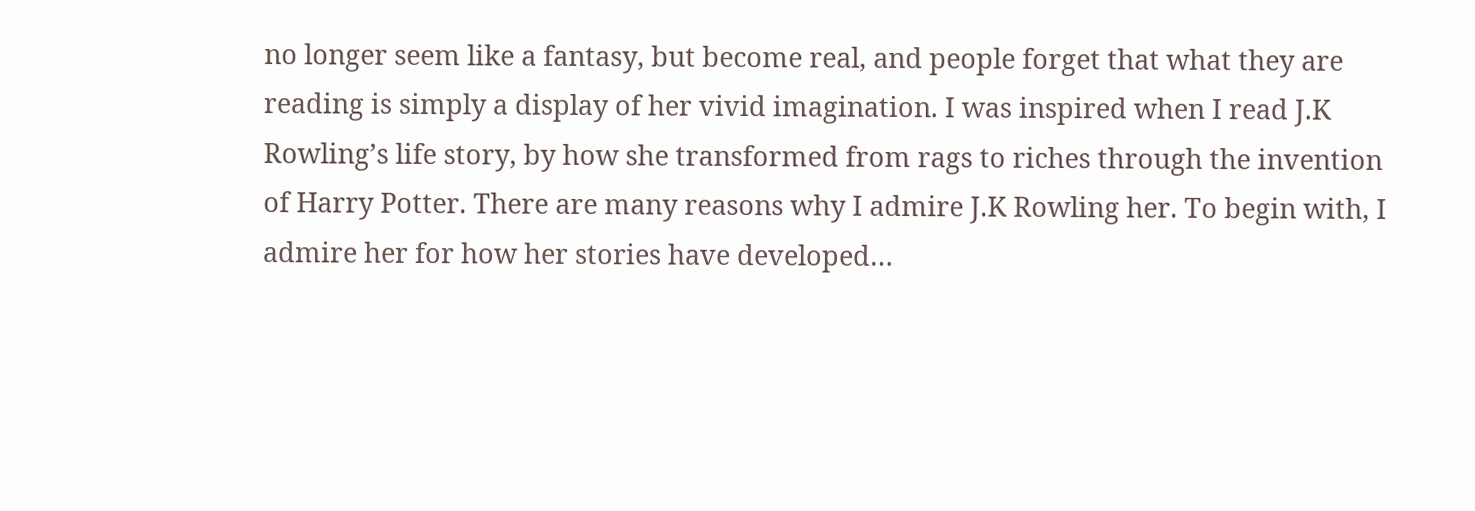no longer seem like a fantasy, but become real, and people forget that what they are reading is simply a display of her vivid imagination. I was inspired when I read J.K Rowling’s life story, by how she transformed from rags to riches through the invention of Harry Potter. There are many reasons why I admire J.K Rowling her. To begin with, I admire her for how her stories have developed…